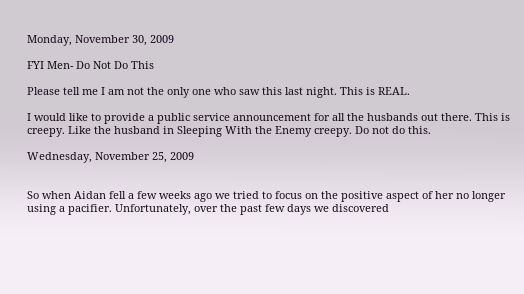Monday, November 30, 2009

FYI Men- Do Not Do This

Please tell me I am not the only one who saw this last night. This is REAL.

I would like to provide a public service announcement for all the husbands out there. This is creepy. Like the husband in Sleeping With the Enemy creepy. Do not do this.

Wednesday, November 25, 2009


So when Aidan fell a few weeks ago we tried to focus on the positive aspect of her no longer using a pacifier. Unfortunately, over the past few days we discovered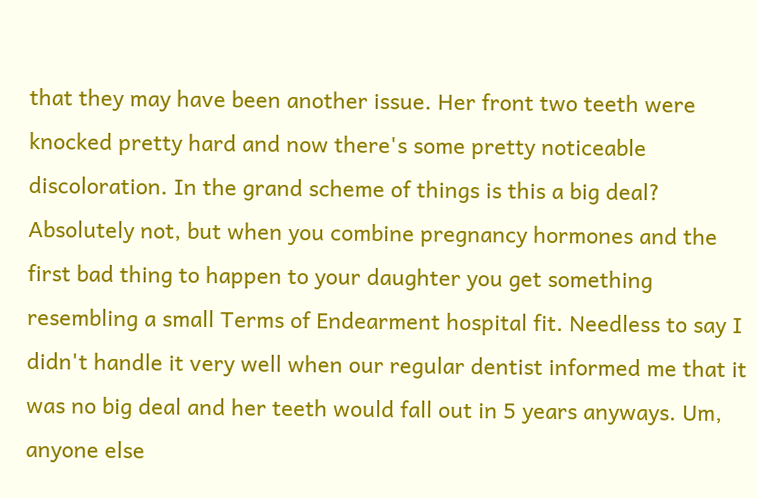that they may have been another issue. Her front two teeth were knocked pretty hard and now there's some pretty noticeable discoloration. In the grand scheme of things is this a big deal? Absolutely not, but when you combine pregnancy hormones and the first bad thing to happen to your daughter you get something resembling a small Terms of Endearment hospital fit. Needless to say I didn't handle it very well when our regular dentist informed me that it was no big deal and her teeth would fall out in 5 years anyways. Um, anyone else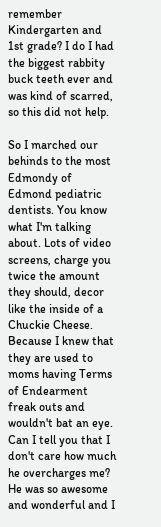remember Kindergarten and 1st grade? I do I had the biggest rabbity buck teeth ever and was kind of scarred, so this did not help.

So I marched our behinds to the most Edmondy of Edmond pediatric dentists. You know what I'm talking about. Lots of video screens, charge you twice the amount they should, decor like the inside of a Chuckie Cheese. Because I knew that they are used to moms having Terms of Endearment freak outs and wouldn't bat an eye. Can I tell you that I don't care how much he overcharges me? He was so awesome and wonderful and I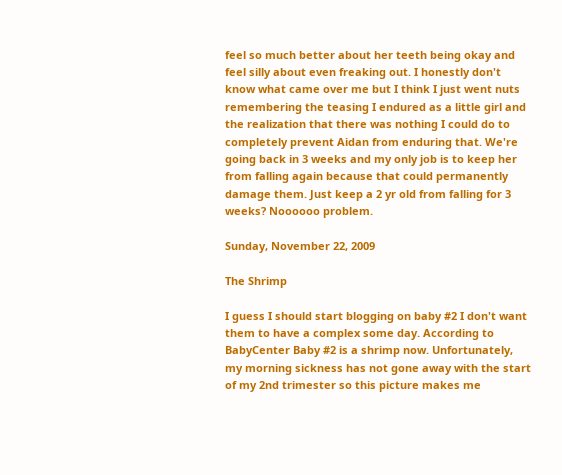feel so much better about her teeth being okay and feel silly about even freaking out. I honestly don't know what came over me but I think I just went nuts remembering the teasing I endured as a little girl and the realization that there was nothing I could do to completely prevent Aidan from enduring that. We're going back in 3 weeks and my only job is to keep her from falling again because that could permanently damage them. Just keep a 2 yr old from falling for 3 weeks? Noooooo problem.

Sunday, November 22, 2009

The Shrimp

I guess I should start blogging on baby #2 I don't want them to have a complex some day. According to BabyCenter Baby #2 is a shrimp now. Unfortunately, my morning sickness has not gone away with the start of my 2nd trimester so this picture makes me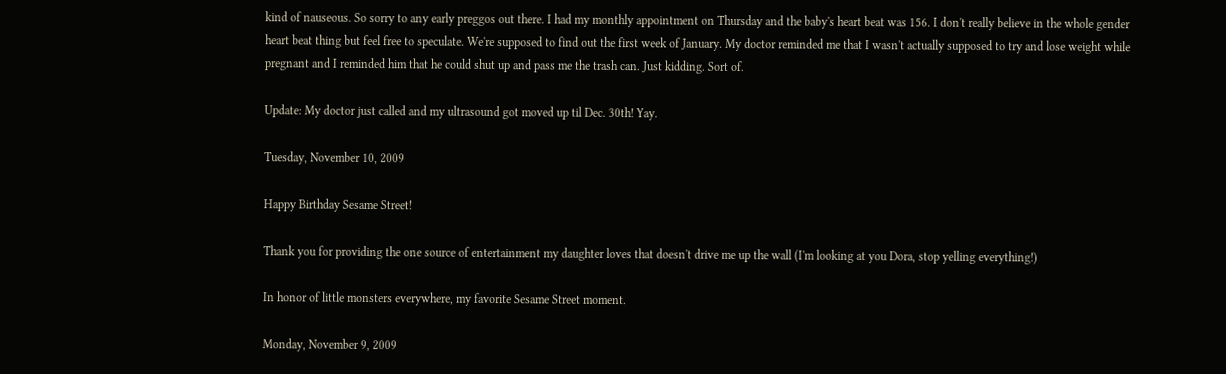kind of nauseous. So sorry to any early preggos out there. I had my monthly appointment on Thursday and the baby's heart beat was 156. I don't really believe in the whole gender heart beat thing but feel free to speculate. We're supposed to find out the first week of January. My doctor reminded me that I wasn't actually supposed to try and lose weight while pregnant and I reminded him that he could shut up and pass me the trash can. Just kidding. Sort of.

Update: My doctor just called and my ultrasound got moved up til Dec. 30th! Yay.

Tuesday, November 10, 2009

Happy Birthday Sesame Street!

Thank you for providing the one source of entertainment my daughter loves that doesn't drive me up the wall (I'm looking at you Dora, stop yelling everything!)

In honor of little monsters everywhere, my favorite Sesame Street moment.

Monday, November 9, 2009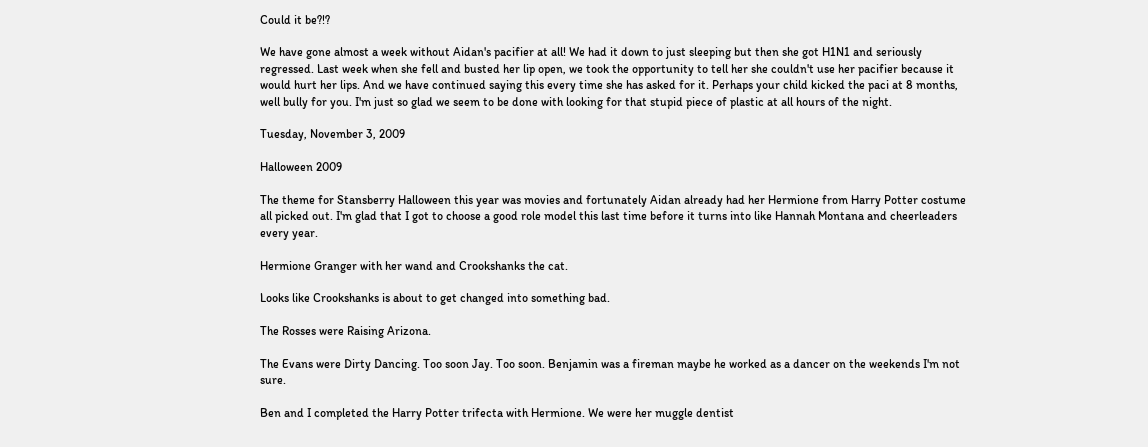Could it be?!?

We have gone almost a week without Aidan's pacifier at all! We had it down to just sleeping but then she got H1N1 and seriously regressed. Last week when she fell and busted her lip open, we took the opportunity to tell her she couldn't use her pacifier because it would hurt her lips. And we have continued saying this every time she has asked for it. Perhaps your child kicked the paci at 8 months, well bully for you. I'm just so glad we seem to be done with looking for that stupid piece of plastic at all hours of the night.

Tuesday, November 3, 2009

Halloween 2009

The theme for Stansberry Halloween this year was movies and fortunately Aidan already had her Hermione from Harry Potter costume all picked out. I'm glad that I got to choose a good role model this last time before it turns into like Hannah Montana and cheerleaders every year.

Hermione Granger with her wand and Crookshanks the cat.

Looks like Crookshanks is about to get changed into something bad.

The Rosses were Raising Arizona.

The Evans were Dirty Dancing. Too soon Jay. Too soon. Benjamin was a fireman maybe he worked as a dancer on the weekends I'm not sure.

Ben and I completed the Harry Potter trifecta with Hermione. We were her muggle dentist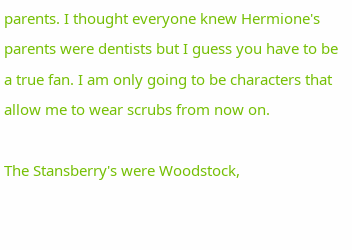parents. I thought everyone knew Hermione's parents were dentists but I guess you have to be a true fan. I am only going to be characters that allow me to wear scrubs from now on.

The Stansberry's were Woodstock,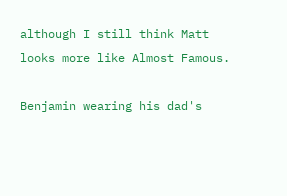although I still think Matt looks more like Almost Famous.

Benjamin wearing his dad's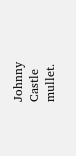Johnny Castle mullet.